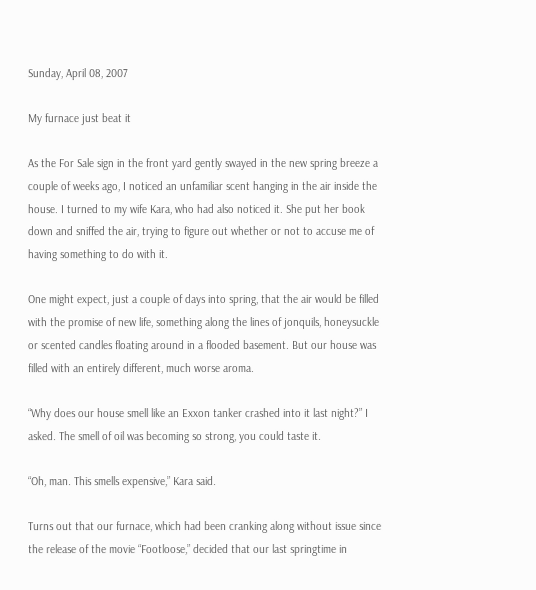Sunday, April 08, 2007

My furnace just beat it

As the For Sale sign in the front yard gently swayed in the new spring breeze a couple of weeks ago, I noticed an unfamiliar scent hanging in the air inside the house. I turned to my wife Kara, who had also noticed it. She put her book down and sniffed the air, trying to figure out whether or not to accuse me of having something to do with it.

One might expect, just a couple of days into spring, that the air would be filled with the promise of new life, something along the lines of jonquils, honeysuckle or scented candles floating around in a flooded basement. But our house was filled with an entirely different, much worse aroma.

“Why does our house smell like an Exxon tanker crashed into it last night?” I asked. The smell of oil was becoming so strong, you could taste it.

“Oh, man. This smells expensive,” Kara said.

Turns out that our furnace, which had been cranking along without issue since the release of the movie “Footloose,” decided that our last springtime in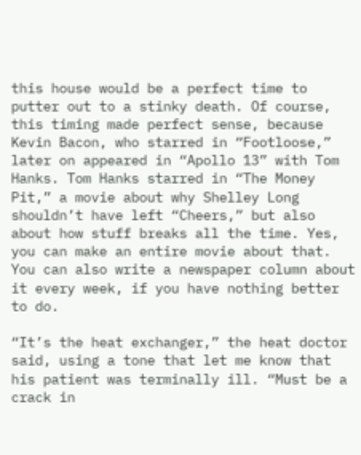this house would be a perfect time to putter out to a stinky death. Of course, this timing made perfect sense, because Kevin Bacon, who starred in “Footloose,” later on appeared in “Apollo 13” with Tom Hanks. Tom Hanks starred in “The Money Pit,” a movie about why Shelley Long shouldn’t have left “Cheers,” but also about how stuff breaks all the time. Yes, you can make an entire movie about that. You can also write a newspaper column about it every week, if you have nothing better to do.

“It’s the heat exchanger,” the heat doctor said, using a tone that let me know that his patient was terminally ill. “Must be a crack in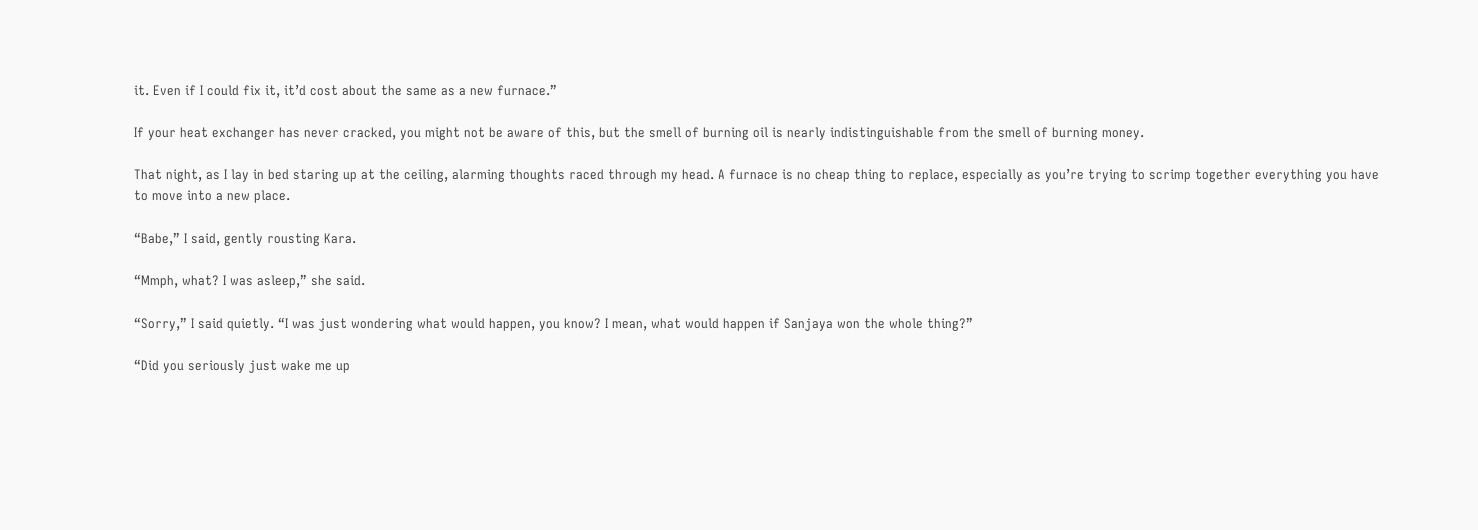it. Even if I could fix it, it’d cost about the same as a new furnace.”

If your heat exchanger has never cracked, you might not be aware of this, but the smell of burning oil is nearly indistinguishable from the smell of burning money.

That night, as I lay in bed staring up at the ceiling, alarming thoughts raced through my head. A furnace is no cheap thing to replace, especially as you’re trying to scrimp together everything you have to move into a new place.

“Babe,” I said, gently rousting Kara.

“Mmph, what? I was asleep,” she said.

“Sorry,” I said quietly. “I was just wondering what would happen, you know? I mean, what would happen if Sanjaya won the whole thing?”

“Did you seriously just wake me up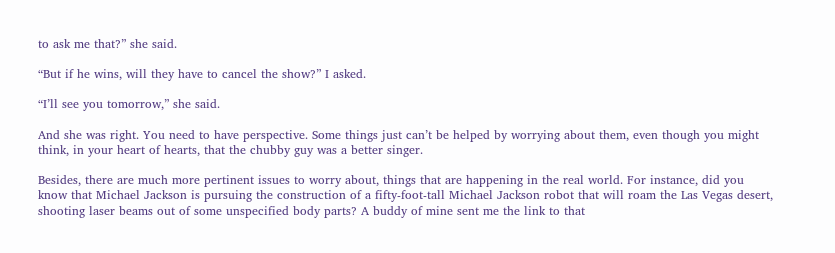to ask me that?” she said.

“But if he wins, will they have to cancel the show?” I asked.

“I’ll see you tomorrow,” she said.

And she was right. You need to have perspective. Some things just can’t be helped by worrying about them, even though you might think, in your heart of hearts, that the chubby guy was a better singer.

Besides, there are much more pertinent issues to worry about, things that are happening in the real world. For instance, did you know that Michael Jackson is pursuing the construction of a fifty-foot-tall Michael Jackson robot that will roam the Las Vegas desert, shooting laser beams out of some unspecified body parts? A buddy of mine sent me the link to that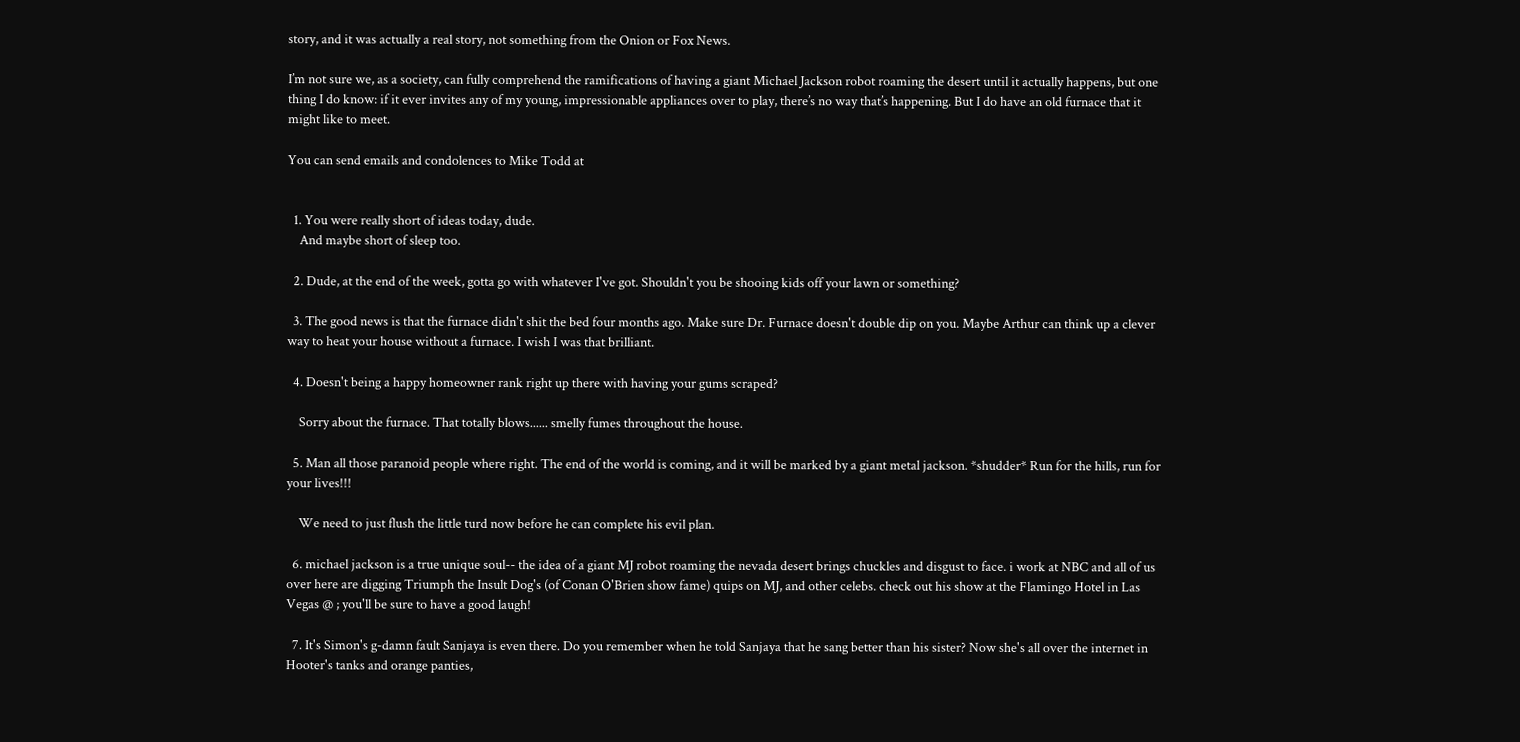story, and it was actually a real story, not something from the Onion or Fox News.

I’m not sure we, as a society, can fully comprehend the ramifications of having a giant Michael Jackson robot roaming the desert until it actually happens, but one thing I do know: if it ever invites any of my young, impressionable appliances over to play, there’s no way that’s happening. But I do have an old furnace that it might like to meet.

You can send emails and condolences to Mike Todd at


  1. You were really short of ideas today, dude.
    And maybe short of sleep too.

  2. Dude, at the end of the week, gotta go with whatever I've got. Shouldn't you be shooing kids off your lawn or something?

  3. The good news is that the furnace didn't shit the bed four months ago. Make sure Dr. Furnace doesn't double dip on you. Maybe Arthur can think up a clever way to heat your house without a furnace. I wish I was that brilliant.

  4. Doesn't being a happy homeowner rank right up there with having your gums scraped?

    Sorry about the furnace. That totally blows...... smelly fumes throughout the house.

  5. Man all those paranoid people where right. The end of the world is coming, and it will be marked by a giant metal jackson. *shudder* Run for the hills, run for your lives!!!

    We need to just flush the little turd now before he can complete his evil plan.

  6. michael jackson is a true unique soul-- the idea of a giant MJ robot roaming the nevada desert brings chuckles and disgust to face. i work at NBC and all of us over here are digging Triumph the Insult Dog's (of Conan O'Brien show fame) quips on MJ, and other celebs. check out his show at the Flamingo Hotel in Las Vegas @ ; you'll be sure to have a good laugh!

  7. It's Simon's g-damn fault Sanjaya is even there. Do you remember when he told Sanjaya that he sang better than his sister? Now she's all over the internet in Hooter's tanks and orange panties,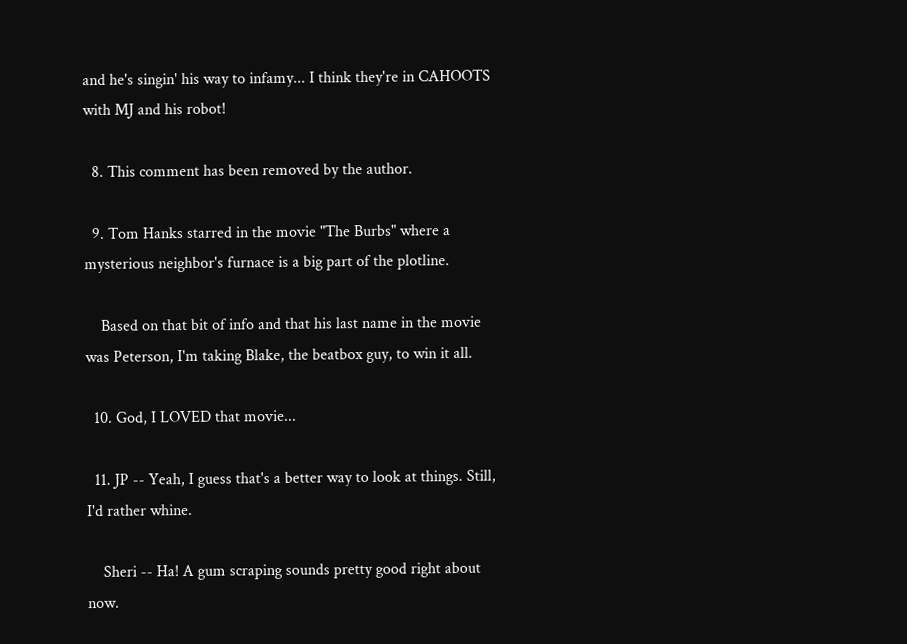and he's singin' his way to infamy... I think they're in CAHOOTS with MJ and his robot!

  8. This comment has been removed by the author.

  9. Tom Hanks starred in the movie "The Burbs" where a mysterious neighbor's furnace is a big part of the plotline.

    Based on that bit of info and that his last name in the movie was Peterson, I'm taking Blake, the beatbox guy, to win it all.

  10. God, I LOVED that movie...

  11. JP -- Yeah, I guess that's a better way to look at things. Still, I'd rather whine.

    Sheri -- Ha! A gum scraping sounds pretty good right about now.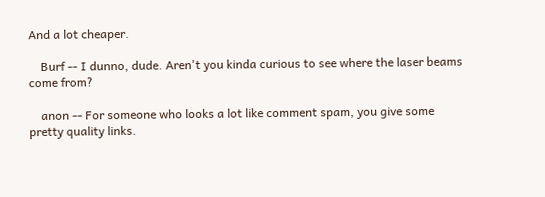And a lot cheaper.

    Burf -- I dunno, dude. Aren't you kinda curious to see where the laser beams come from?

    anon -- For someone who looks a lot like comment spam, you give some pretty quality links.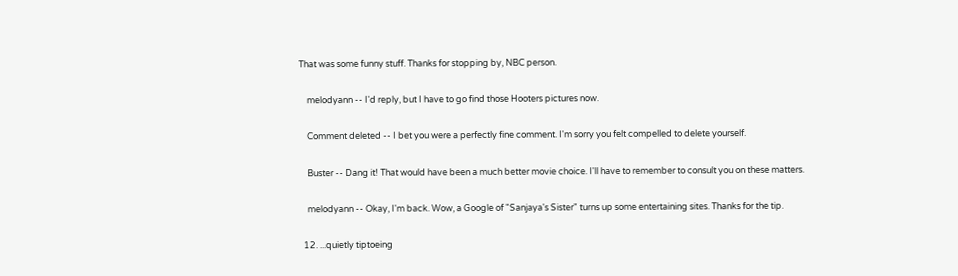That was some funny stuff. Thanks for stopping by, NBC person.

    melodyann -- I'd reply, but I have to go find those Hooters pictures now.

    Comment deleted -- I bet you were a perfectly fine comment. I'm sorry you felt compelled to delete yourself.

    Buster -- Dang it! That would have been a much better movie choice. I'll have to remember to consult you on these matters.

    melodyann -- Okay, I'm back. Wow, a Google of "Sanjaya's Sister" turns up some entertaining sites. Thanks for the tip.

  12. ...quietly tiptoeing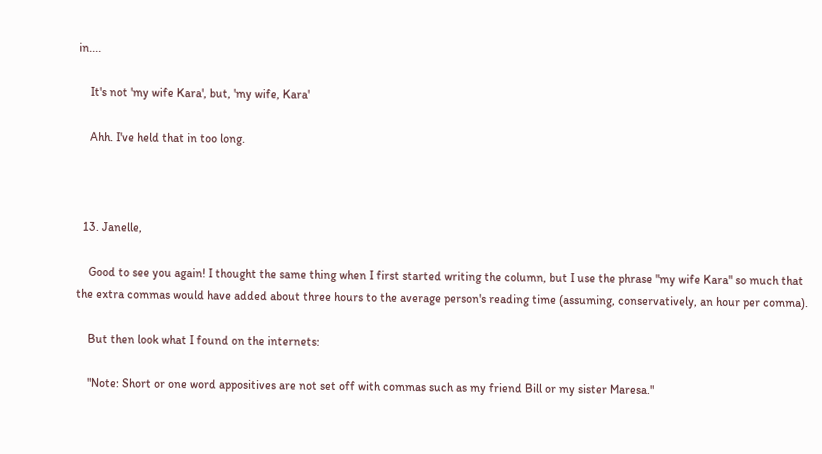in....

    It's not 'my wife Kara', but, 'my wife, Kara'

    Ahh. I've held that in too long.



  13. Janelle,

    Good to see you again! I thought the same thing when I first started writing the column, but I use the phrase "my wife Kara" so much that the extra commas would have added about three hours to the average person's reading time (assuming, conservatively, an hour per comma).

    But then look what I found on the internets:

    "Note: Short or one word appositives are not set off with commas such as my friend Bill or my sister Maresa."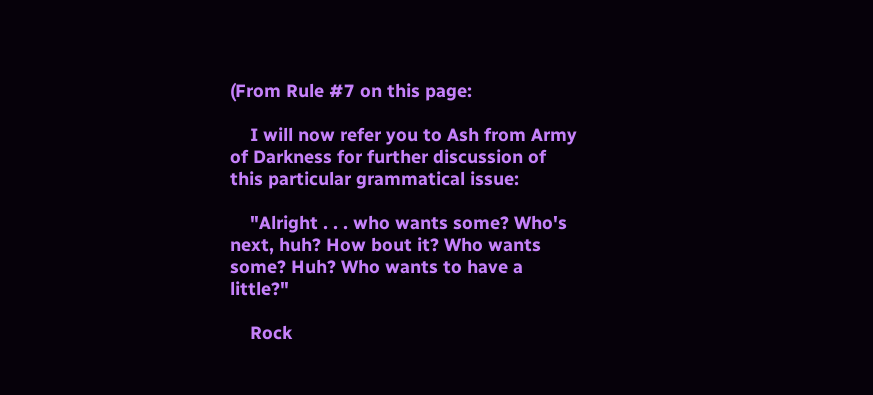(From Rule #7 on this page:

    I will now refer you to Ash from Army of Darkness for further discussion of this particular grammatical issue:

    "Alright . . . who wants some? Who's next, huh? How bout it? Who wants some? Huh? Who wants to have a little?"

    Rock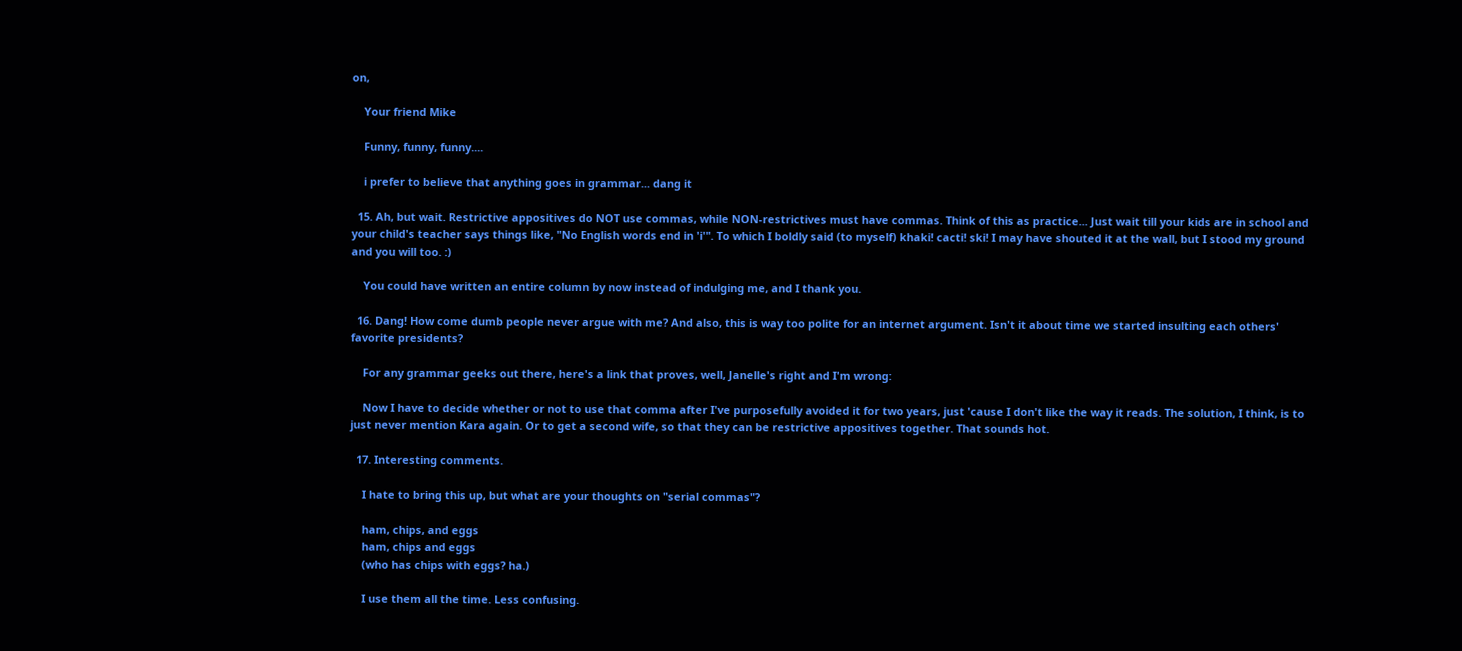on,

    Your friend Mike

    Funny, funny, funny....

    i prefer to believe that anything goes in grammar... dang it

  15. Ah, but wait. Restrictive appositives do NOT use commas, while NON-restrictives must have commas. Think of this as practice... Just wait till your kids are in school and your child's teacher says things like, "No English words end in 'i'". To which I boldly said (to myself) khaki! cacti! ski! I may have shouted it at the wall, but I stood my ground and you will too. :)

    You could have written an entire column by now instead of indulging me, and I thank you.

  16. Dang! How come dumb people never argue with me? And also, this is way too polite for an internet argument. Isn't it about time we started insulting each others' favorite presidents?

    For any grammar geeks out there, here's a link that proves, well, Janelle's right and I'm wrong:

    Now I have to decide whether or not to use that comma after I've purposefully avoided it for two years, just 'cause I don't like the way it reads. The solution, I think, is to just never mention Kara again. Or to get a second wife, so that they can be restrictive appositives together. That sounds hot.

  17. Interesting comments.

    I hate to bring this up, but what are your thoughts on "serial commas"?

    ham, chips, and eggs
    ham, chips and eggs
    (who has chips with eggs? ha.)

    I use them all the time. Less confusing.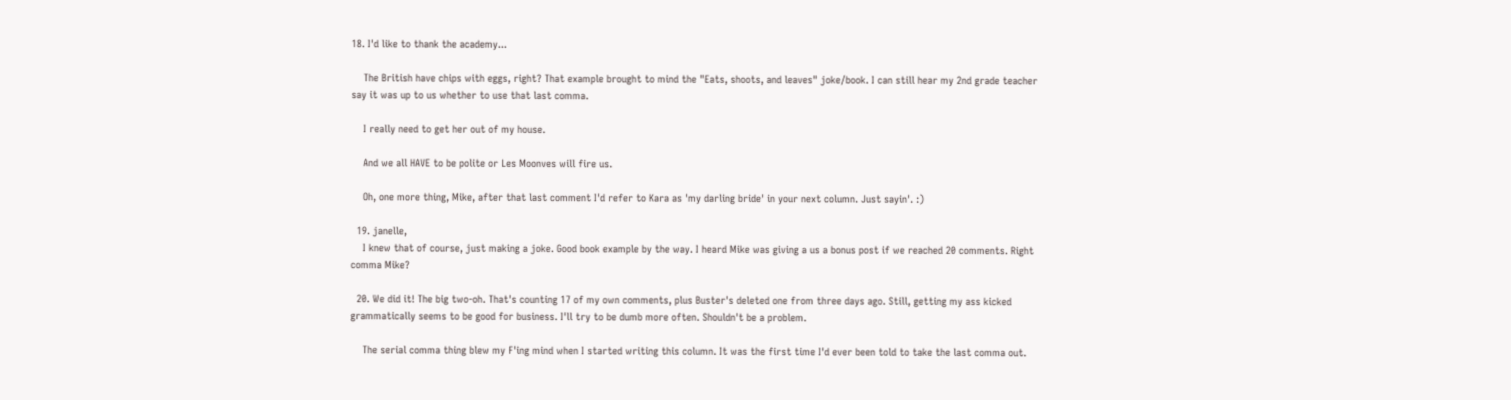18. I'd like to thank the academy...

    The British have chips with eggs, right? That example brought to mind the "Eats, shoots, and leaves" joke/book. I can still hear my 2nd grade teacher say it was up to us whether to use that last comma.

    I really need to get her out of my house.

    And we all HAVE to be polite or Les Moonves will fire us.

    Oh, one more thing, Mike, after that last comment I'd refer to Kara as 'my darling bride' in your next column. Just sayin'. :)

  19. janelle,
    I knew that of course, just making a joke. Good book example by the way. I heard Mike was giving a us a bonus post if we reached 20 comments. Right comma Mike?

  20. We did it! The big two-oh. That's counting 17 of my own comments, plus Buster's deleted one from three days ago. Still, getting my ass kicked grammatically seems to be good for business. I'll try to be dumb more often. Shouldn't be a problem.

    The serial comma thing blew my F'ing mind when I started writing this column. It was the first time I'd ever been told to take the last comma out.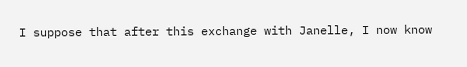I suppose that after this exchange with Janelle, I now know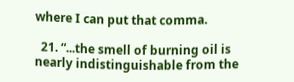where I can put that comma.

  21. “...the smell of burning oil is nearly indistinguishable from the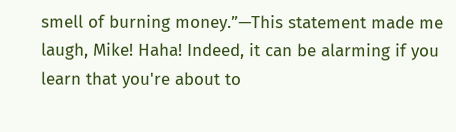smell of burning money.”—This statement made me laugh, Mike! Haha! Indeed, it can be alarming if you learn that you're about to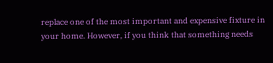replace one of the most important and expensive fixture in your home. However, if you think that something needs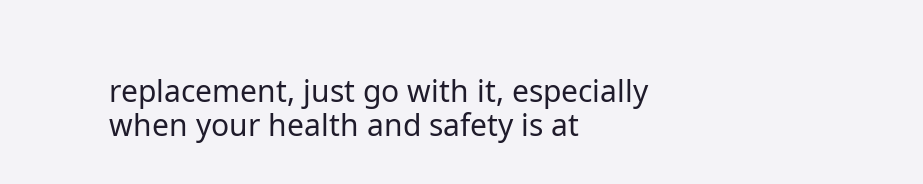replacement, just go with it, especially when your health and safety is at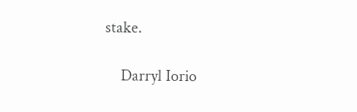stake.

    Darryl Iorio